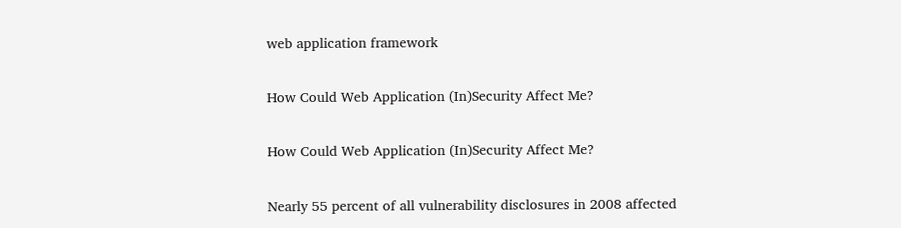web application framework

How Could Web Application (In)Security Affect Me?

How Could Web Application (In)Security Affect Me?

Nearly 55 percent of all vulnerability disclosures in 2008 affected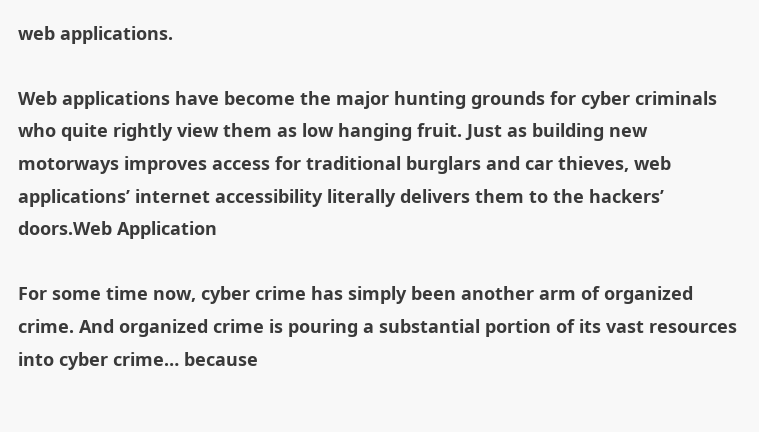web applications.

Web applications have become the major hunting grounds for cyber criminals who quite rightly view them as low hanging fruit. Just as building new motorways improves access for traditional burglars and car thieves, web applications’ internet accessibility literally delivers them to the hackers’ doors.Web Application

For some time now, cyber crime has simply been another arm of organized crime. And organized crime is pouring a substantial portion of its vast resources into cyber crime… because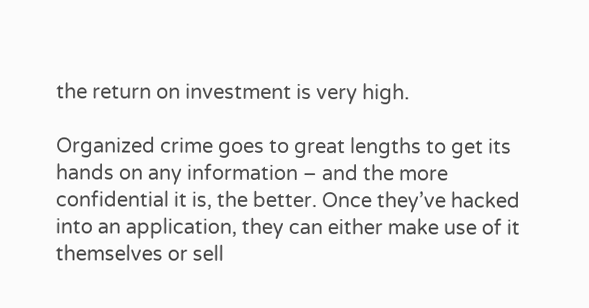the return on investment is very high.

Organized crime goes to great lengths to get its hands on any information – and the more confidential it is, the better. Once they’ve hacked into an application, they can either make use of it themselves or sell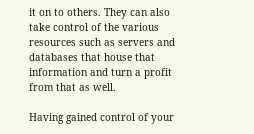it on to others. They can also take control of the various resources such as servers and databases that house that information and turn a profit from that as well.

Having gained control of your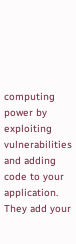computing power by exploiting vulnerabilities and adding code to your application. They add your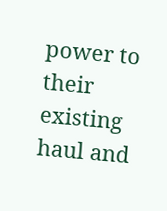power to their existing haul and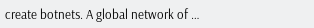create botnets. A global network of …